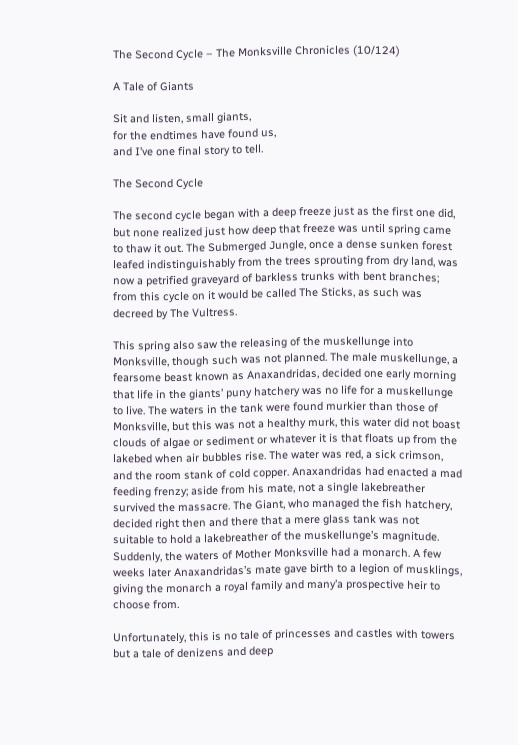The Second Cycle – The Monksville Chronicles (10/124)

A Tale of Giants

Sit and listen, small giants,
for the endtimes have found us,
and I’ve one final story to tell.

The Second Cycle

The second cycle began with a deep freeze just as the first one did, but none realized just how deep that freeze was until spring came to thaw it out. The Submerged Jungle, once a dense sunken forest leafed indistinguishably from the trees sprouting from dry land, was now a petrified graveyard of barkless trunks with bent branches; from this cycle on it would be called The Sticks, as such was decreed by The Vultress.

This spring also saw the releasing of the muskellunge into Monksville, though such was not planned. The male muskellunge, a fearsome beast known as Anaxandridas, decided one early morning that life in the giants’ puny hatchery was no life for a muskellunge to live. The waters in the tank were found murkier than those of Monksville, but this was not a healthy murk, this water did not boast clouds of algae or sediment or whatever it is that floats up from the lakebed when air bubbles rise. The water was red, a sick crimson, and the room stank of cold copper. Anaxandridas had enacted a mad feeding frenzy; aside from his mate, not a single lakebreather survived the massacre. The Giant, who managed the fish hatchery, decided right then and there that a mere glass tank was not suitable to hold a lakebreather of the muskellunge’s magnitude. Suddenly, the waters of Mother Monksville had a monarch. A few weeks later Anaxandridas’s mate gave birth to a legion of musklings, giving the monarch a royal family and many’a prospective heir to choose from.

Unfortunately, this is no tale of princesses and castles with towers but a tale of denizens and deep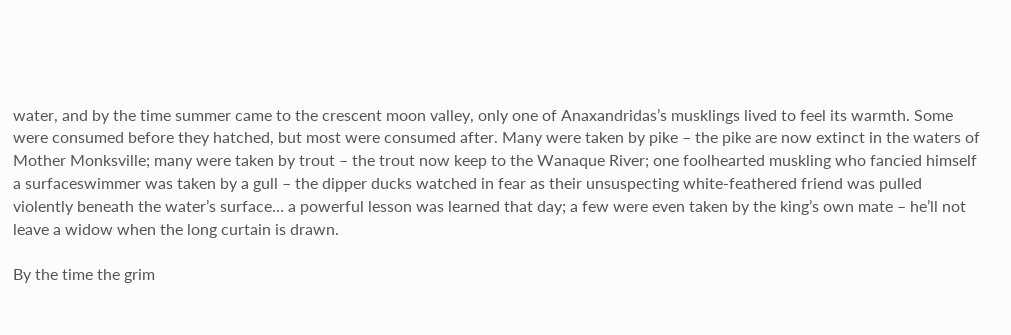water, and by the time summer came to the crescent moon valley, only one of Anaxandridas’s musklings lived to feel its warmth. Some were consumed before they hatched, but most were consumed after. Many were taken by pike – the pike are now extinct in the waters of Mother Monksville; many were taken by trout – the trout now keep to the Wanaque River; one foolhearted muskling who fancied himself a surfaceswimmer was taken by a gull – the dipper ducks watched in fear as their unsuspecting white-feathered friend was pulled violently beneath the water’s surface… a powerful lesson was learned that day; a few were even taken by the king’s own mate – he’ll not leave a widow when the long curtain is drawn.

By the time the grim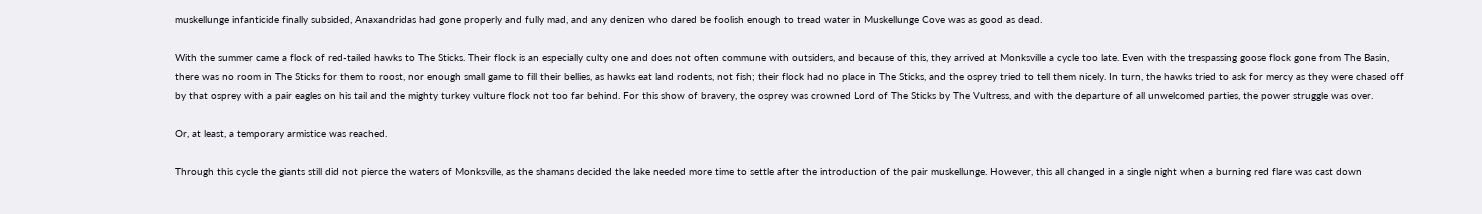muskellunge infanticide finally subsided, Anaxandridas had gone properly and fully mad, and any denizen who dared be foolish enough to tread water in Muskellunge Cove was as good as dead.

With the summer came a flock of red-tailed hawks to The Sticks. Their flock is an especially culty one and does not often commune with outsiders, and because of this, they arrived at Monksville a cycle too late. Even with the trespassing goose flock gone from The Basin, there was no room in The Sticks for them to roost, nor enough small game to fill their bellies, as hawks eat land rodents, not fish; their flock had no place in The Sticks, and the osprey tried to tell them nicely. In turn, the hawks tried to ask for mercy as they were chased off by that osprey with a pair eagles on his tail and the mighty turkey vulture flock not too far behind. For this show of bravery, the osprey was crowned Lord of The Sticks by The Vultress, and with the departure of all unwelcomed parties, the power struggle was over.

Or, at least, a temporary armistice was reached.

Through this cycle the giants still did not pierce the waters of Monksville, as the shamans decided the lake needed more time to settle after the introduction of the pair muskellunge. However, this all changed in a single night when a burning red flare was cast down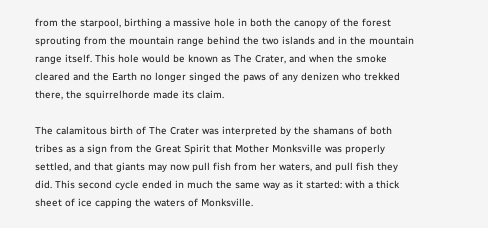from the starpool, birthing a massive hole in both the canopy of the forest sprouting from the mountain range behind the two islands and in the mountain range itself. This hole would be known as The Crater, and when the smoke cleared and the Earth no longer singed the paws of any denizen who trekked there, the squirrelhorde made its claim.

The calamitous birth of The Crater was interpreted by the shamans of both tribes as a sign from the Great Spirit that Mother Monksville was properly settled, and that giants may now pull fish from her waters, and pull fish they did. This second cycle ended in much the same way as it started: with a thick sheet of ice capping the waters of Monksville.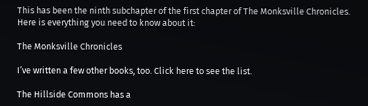This has been the ninth subchapter of the first chapter of The Monksville Chronicles. Here is everything you need to know about it:

The Monksville Chronicles

I’ve written a few other books, too. Click here to see the list.

The Hillside Commons has a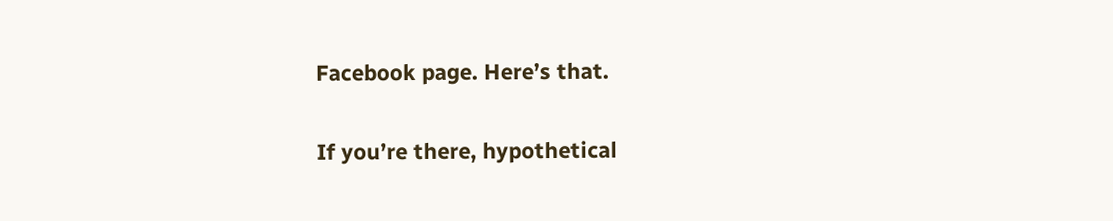Facebook page. Here’s that.

If you’re there, hypothetical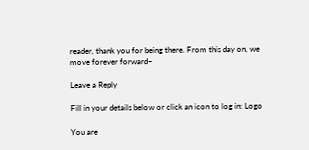reader, thank you for being there. From this day on, we move forever forward~

Leave a Reply

Fill in your details below or click an icon to log in: Logo

You are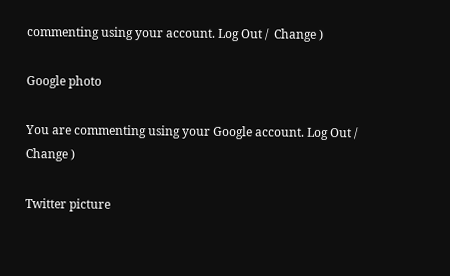commenting using your account. Log Out /  Change )

Google photo

You are commenting using your Google account. Log Out /  Change )

Twitter picture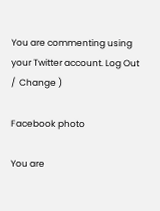You are commenting using your Twitter account. Log Out /  Change )

Facebook photo

You are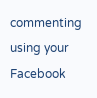commenting using your Facebook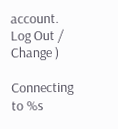account. Log Out /  Change )

Connecting to %s